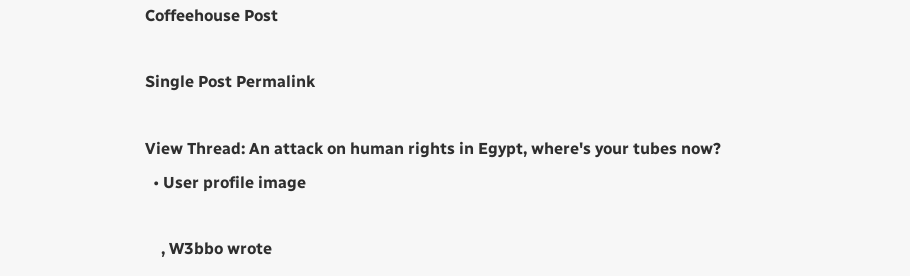Coffeehouse Post

Single Post Permalink

View Thread: An attack on human rights in Egypt, where's your tubes now?
  • User profile image

    , W3bbo wrote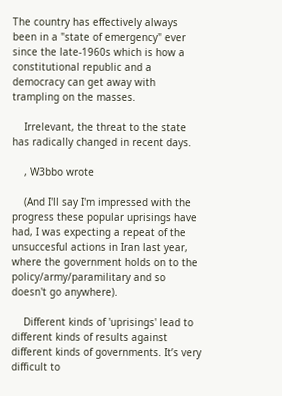The country has effectively always been in a "state of emergency" ever since the late-1960s which is how a constitutional republic and a democracy can get away with trampling on the masses.

    Irrelevant, the threat to the state has radically changed in recent days.

    , W3bbo wrote

    (And I'll say I'm impressed with the progress these popular uprisings have had, I was expecting a repeat of the unsuccesful actions in Iran last year, where the government holds on to the policy/army/paramilitary and so doesn't go anywhere).

    Different kinds of 'uprisings' lead to different kinds of results against different kinds of governments. It’s very difficult to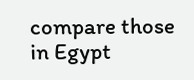compare those in Egypt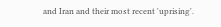and Iran and their most recent 'uprising'.